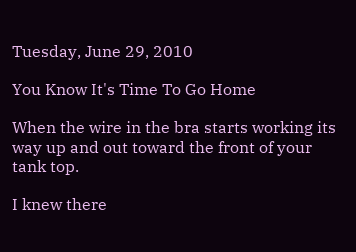Tuesday, June 29, 2010

You Know It's Time To Go Home

When the wire in the bra starts working its way up and out toward the front of your tank top.

I knew there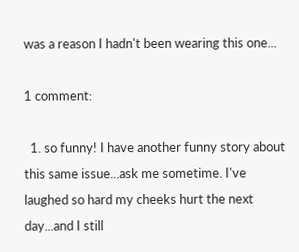was a reason I hadn't been wearing this one...

1 comment:

  1. so funny! I have another funny story about this same issue...ask me sometime. I've laughed so hard my cheeks hurt the next day...and I still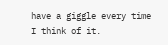have a giggle every time I think of it.